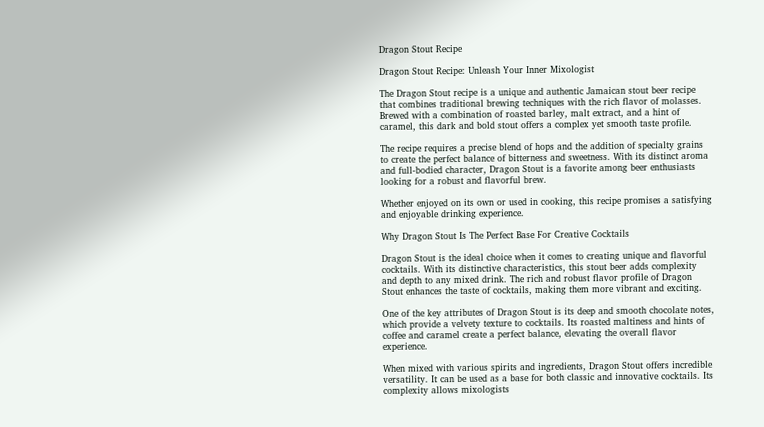Dragon Stout Recipe

Dragon Stout Recipe: Unleash Your Inner Mixologist

The Dragon Stout recipe is a unique and authentic Jamaican stout beer recipe that combines traditional brewing techniques with the rich flavor of molasses. Brewed with a combination of roasted barley, malt extract, and a hint of caramel, this dark and bold stout offers a complex yet smooth taste profile.

The recipe requires a precise blend of hops and the addition of specialty grains to create the perfect balance of bitterness and sweetness. With its distinct aroma and full-bodied character, Dragon Stout is a favorite among beer enthusiasts looking for a robust and flavorful brew.

Whether enjoyed on its own or used in cooking, this recipe promises a satisfying and enjoyable drinking experience.

Why Dragon Stout Is The Perfect Base For Creative Cocktails

Dragon Stout is the ideal choice when it comes to creating unique and flavorful cocktails. With its distinctive characteristics, this stout beer adds complexity and depth to any mixed drink. The rich and robust flavor profile of Dragon Stout enhances the taste of cocktails, making them more vibrant and exciting.

One of the key attributes of Dragon Stout is its deep and smooth chocolate notes, which provide a velvety texture to cocktails. Its roasted maltiness and hints of coffee and caramel create a perfect balance, elevating the overall flavor experience.

When mixed with various spirits and ingredients, Dragon Stout offers incredible versatility. It can be used as a base for both classic and innovative cocktails. Its complexity allows mixologists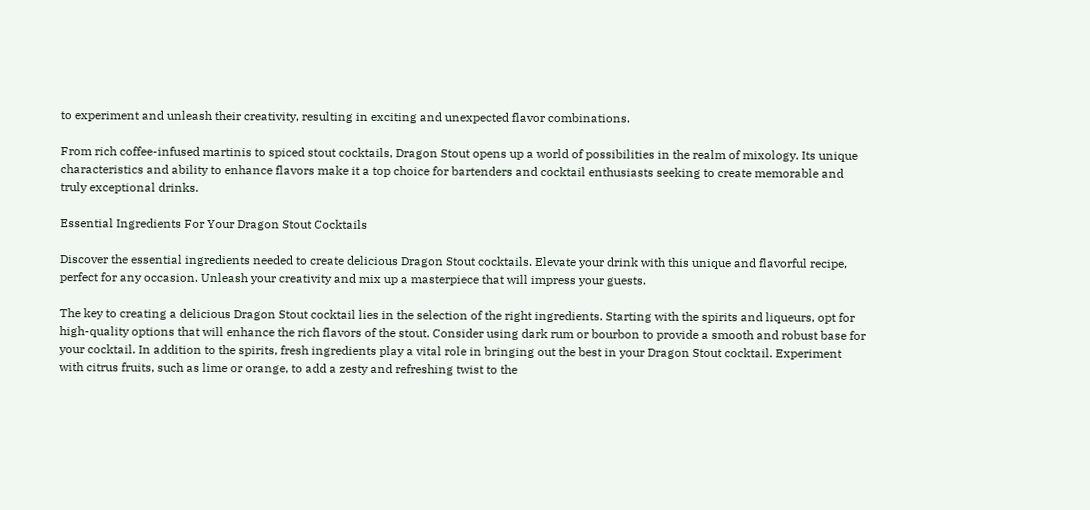to experiment and unleash their creativity, resulting in exciting and unexpected flavor combinations.

From rich coffee-infused martinis to spiced stout cocktails, Dragon Stout opens up a world of possibilities in the realm of mixology. Its unique characteristics and ability to enhance flavors make it a top choice for bartenders and cocktail enthusiasts seeking to create memorable and truly exceptional drinks.

Essential Ingredients For Your Dragon Stout Cocktails

Discover the essential ingredients needed to create delicious Dragon Stout cocktails. Elevate your drink with this unique and flavorful recipe, perfect for any occasion. Unleash your creativity and mix up a masterpiece that will impress your guests.

The key to creating a delicious Dragon Stout cocktail lies in the selection of the right ingredients. Starting with the spirits and liqueurs, opt for high-quality options that will enhance the rich flavors of the stout. Consider using dark rum or bourbon to provide a smooth and robust base for your cocktail. In addition to the spirits, fresh ingredients play a vital role in bringing out the best in your Dragon Stout cocktail. Experiment with citrus fruits, such as lime or orange, to add a zesty and refreshing twist to the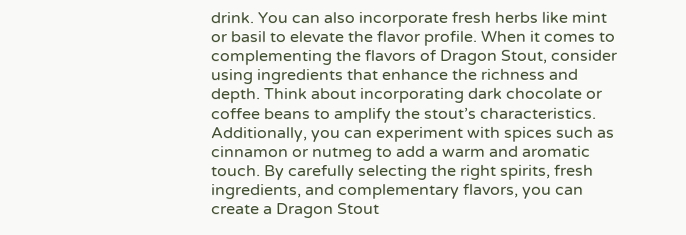drink. You can also incorporate fresh herbs like mint or basil to elevate the flavor profile. When it comes to complementing the flavors of Dragon Stout, consider using ingredients that enhance the richness and depth. Think about incorporating dark chocolate or coffee beans to amplify the stout’s characteristics. Additionally, you can experiment with spices such as cinnamon or nutmeg to add a warm and aromatic touch. By carefully selecting the right spirits, fresh ingredients, and complementary flavors, you can create a Dragon Stout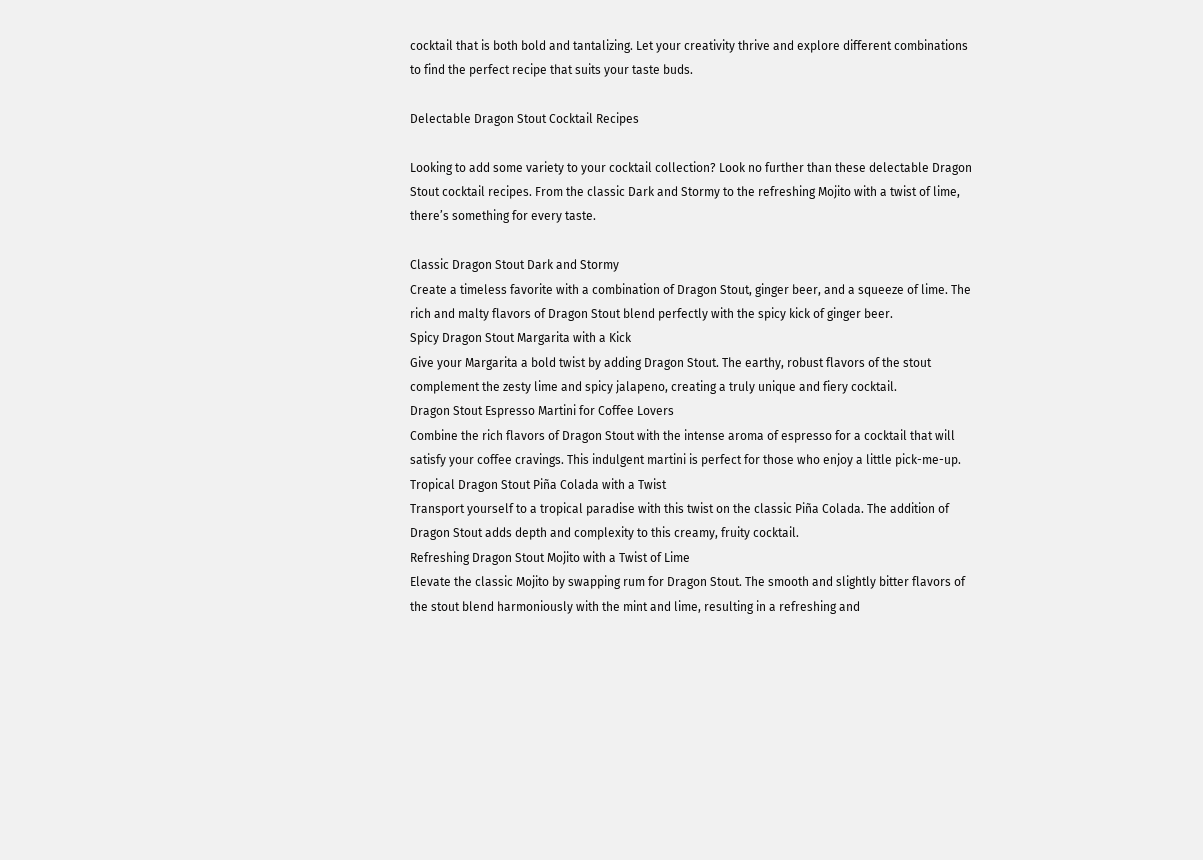cocktail that is both bold and tantalizing. Let your creativity thrive and explore different combinations to find the perfect recipe that suits your taste buds.

Delectable Dragon Stout Cocktail Recipes

Looking to add some variety to your cocktail collection? Look no further than these delectable Dragon Stout cocktail recipes. From the classic Dark and Stormy to the refreshing Mojito with a twist of lime, there’s something for every taste.

Classic Dragon Stout Dark and Stormy
Create a timeless favorite with a combination of Dragon Stout, ginger beer, and a squeeze of lime. The rich and malty flavors of Dragon Stout blend perfectly with the spicy kick of ginger beer.
Spicy Dragon Stout Margarita with a Kick
Give your Margarita a bold twist by adding Dragon Stout. The earthy, robust flavors of the stout complement the zesty lime and spicy jalapeno, creating a truly unique and fiery cocktail.
Dragon Stout Espresso Martini for Coffee Lovers
Combine the rich flavors of Dragon Stout with the intense aroma of espresso for a cocktail that will satisfy your coffee cravings. This indulgent martini is perfect for those who enjoy a little pick-me-up.
Tropical Dragon Stout Piña Colada with a Twist
Transport yourself to a tropical paradise with this twist on the classic Piña Colada. The addition of Dragon Stout adds depth and complexity to this creamy, fruity cocktail.
Refreshing Dragon Stout Mojito with a Twist of Lime
Elevate the classic Mojito by swapping rum for Dragon Stout. The smooth and slightly bitter flavors of the stout blend harmoniously with the mint and lime, resulting in a refreshing and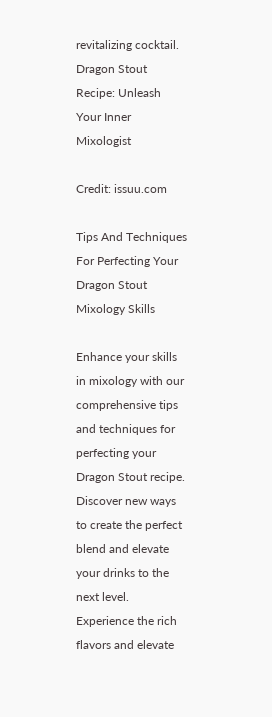revitalizing cocktail.
Dragon Stout Recipe: Unleash Your Inner Mixologist

Credit: issuu.com

Tips And Techniques For Perfecting Your Dragon Stout Mixology Skills

Enhance your skills in mixology with our comprehensive tips and techniques for perfecting your Dragon Stout recipe. Discover new ways to create the perfect blend and elevate your drinks to the next level. Experience the rich flavors and elevate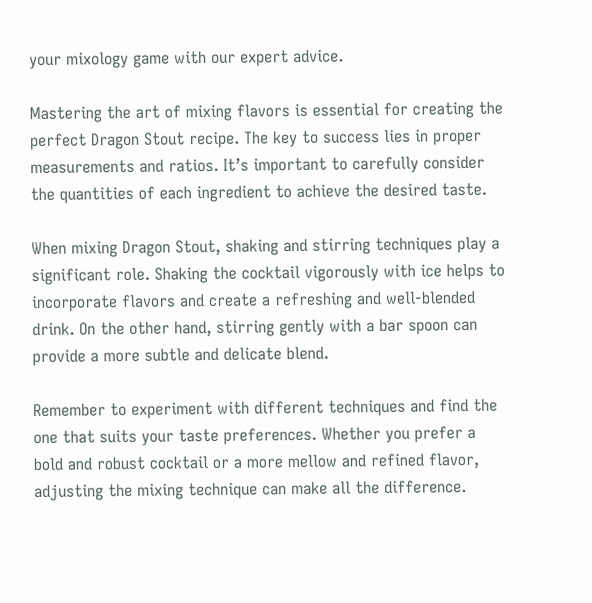your mixology game with our expert advice.

Mastering the art of mixing flavors is essential for creating the perfect Dragon Stout recipe. The key to success lies in proper measurements and ratios. It’s important to carefully consider the quantities of each ingredient to achieve the desired taste.

When mixing Dragon Stout, shaking and stirring techniques play a significant role. Shaking the cocktail vigorously with ice helps to incorporate flavors and create a refreshing and well-blended drink. On the other hand, stirring gently with a bar spoon can provide a more subtle and delicate blend.

Remember to experiment with different techniques and find the one that suits your taste preferences. Whether you prefer a bold and robust cocktail or a more mellow and refined flavor, adjusting the mixing technique can make all the difference.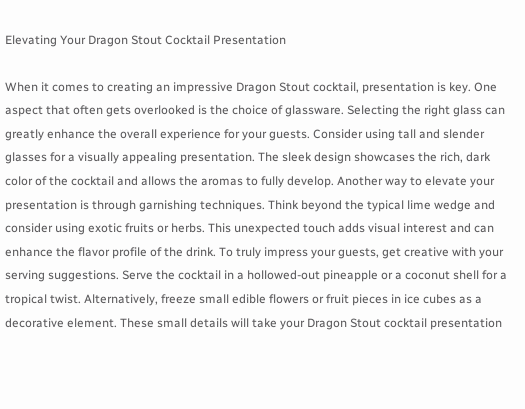Elevating Your Dragon Stout Cocktail Presentation

When it comes to creating an impressive Dragon Stout cocktail, presentation is key. One aspect that often gets overlooked is the choice of glassware. Selecting the right glass can greatly enhance the overall experience for your guests. Consider using tall and slender glasses for a visually appealing presentation. The sleek design showcases the rich, dark color of the cocktail and allows the aromas to fully develop. Another way to elevate your presentation is through garnishing techniques. Think beyond the typical lime wedge and consider using exotic fruits or herbs. This unexpected touch adds visual interest and can enhance the flavor profile of the drink. To truly impress your guests, get creative with your serving suggestions. Serve the cocktail in a hollowed-out pineapple or a coconut shell for a tropical twist. Alternatively, freeze small edible flowers or fruit pieces in ice cubes as a decorative element. These small details will take your Dragon Stout cocktail presentation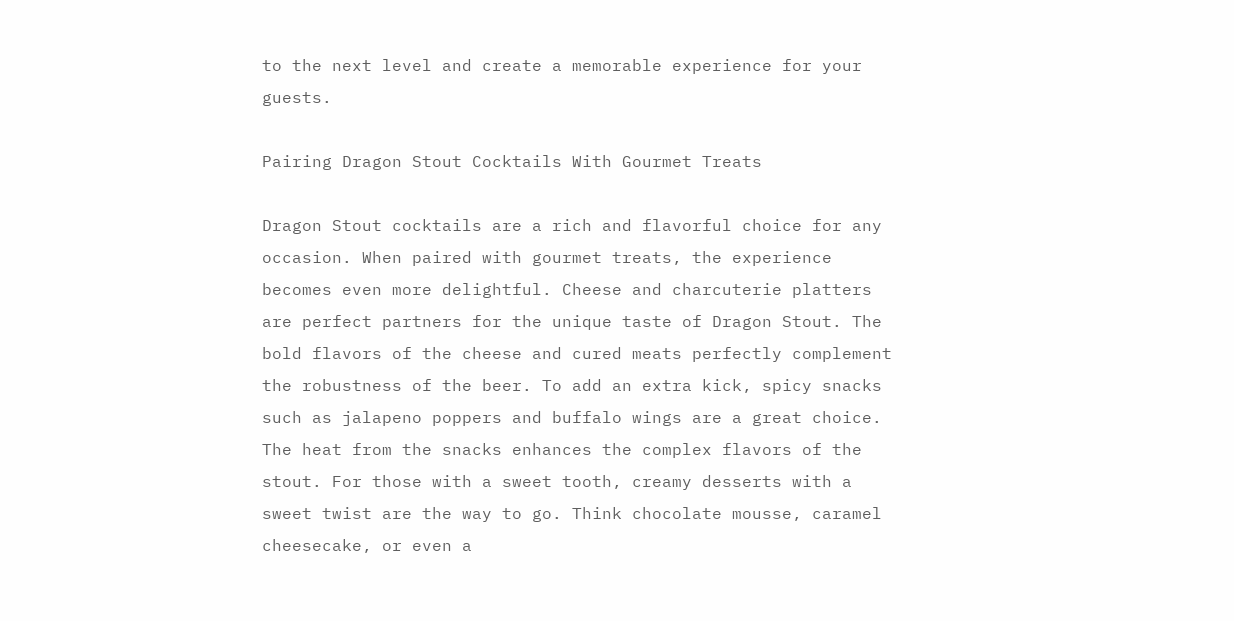to the next level and create a memorable experience for your guests.

Pairing Dragon Stout Cocktails With Gourmet Treats

Dragon Stout cocktails are a rich and flavorful choice for any occasion. When paired with gourmet treats, the experience becomes even more delightful. Cheese and charcuterie platters are perfect partners for the unique taste of Dragon Stout. The bold flavors of the cheese and cured meats perfectly complement the robustness of the beer. To add an extra kick, spicy snacks such as jalapeno poppers and buffalo wings are a great choice. The heat from the snacks enhances the complex flavors of the stout. For those with a sweet tooth, creamy desserts with a sweet twist are the way to go. Think chocolate mousse, caramel cheesecake, or even a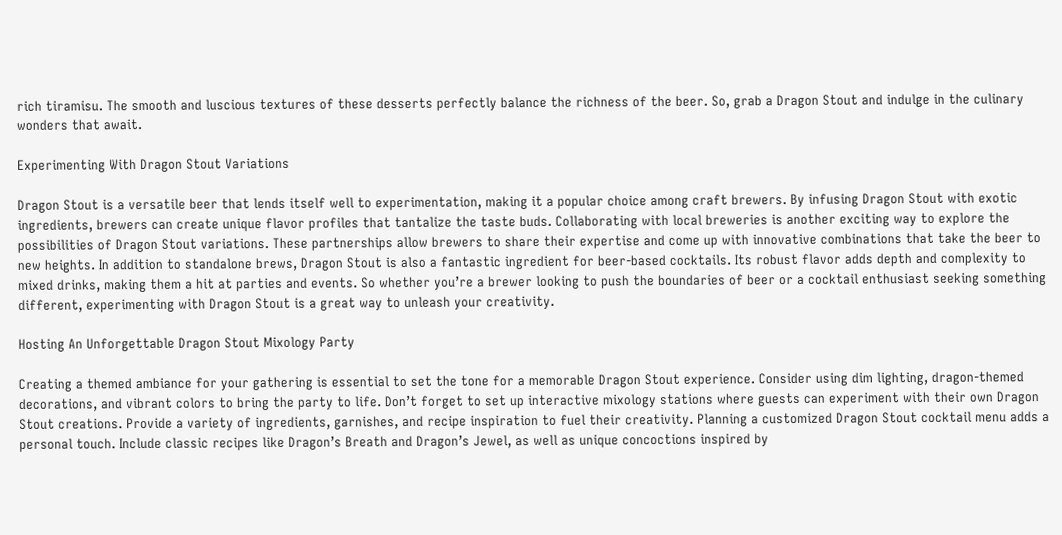rich tiramisu. The smooth and luscious textures of these desserts perfectly balance the richness of the beer. So, grab a Dragon Stout and indulge in the culinary wonders that await.

Experimenting With Dragon Stout Variations

Dragon Stout is a versatile beer that lends itself well to experimentation, making it a popular choice among craft brewers. By infusing Dragon Stout with exotic ingredients, brewers can create unique flavor profiles that tantalize the taste buds. Collaborating with local breweries is another exciting way to explore the possibilities of Dragon Stout variations. These partnerships allow brewers to share their expertise and come up with innovative combinations that take the beer to new heights. In addition to standalone brews, Dragon Stout is also a fantastic ingredient for beer-based cocktails. Its robust flavor adds depth and complexity to mixed drinks, making them a hit at parties and events. So whether you’re a brewer looking to push the boundaries of beer or a cocktail enthusiast seeking something different, experimenting with Dragon Stout is a great way to unleash your creativity.

Hosting An Unforgettable Dragon Stout Mixology Party

Creating a themed ambiance for your gathering is essential to set the tone for a memorable Dragon Stout experience. Consider using dim lighting, dragon-themed decorations, and vibrant colors to bring the party to life. Don’t forget to set up interactive mixology stations where guests can experiment with their own Dragon Stout creations. Provide a variety of ingredients, garnishes, and recipe inspiration to fuel their creativity. Planning a customized Dragon Stout cocktail menu adds a personal touch. Include classic recipes like Dragon’s Breath and Dragon’s Jewel, as well as unique concoctions inspired by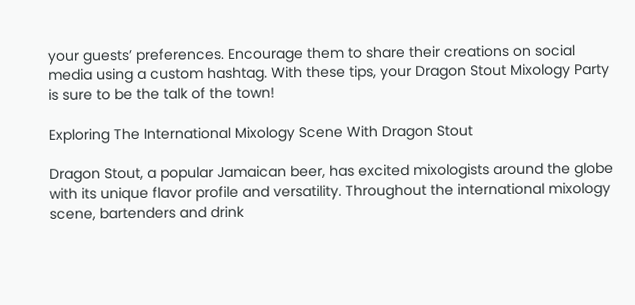your guests’ preferences. Encourage them to share their creations on social media using a custom hashtag. With these tips, your Dragon Stout Mixology Party is sure to be the talk of the town!

Exploring The International Mixology Scene With Dragon Stout

Dragon Stout, a popular Jamaican beer, has excited mixologists around the globe with its unique flavor profile and versatility. Throughout the international mixology scene, bartenders and drink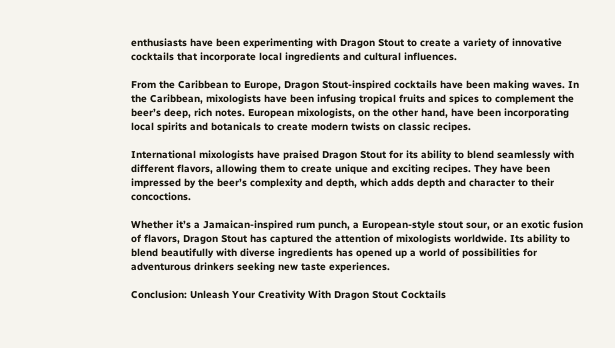enthusiasts have been experimenting with Dragon Stout to create a variety of innovative cocktails that incorporate local ingredients and cultural influences.

From the Caribbean to Europe, Dragon Stout-inspired cocktails have been making waves. In the Caribbean, mixologists have been infusing tropical fruits and spices to complement the beer’s deep, rich notes. European mixologists, on the other hand, have been incorporating local spirits and botanicals to create modern twists on classic recipes.

International mixologists have praised Dragon Stout for its ability to blend seamlessly with different flavors, allowing them to create unique and exciting recipes. They have been impressed by the beer’s complexity and depth, which adds depth and character to their concoctions.

Whether it’s a Jamaican-inspired rum punch, a European-style stout sour, or an exotic fusion of flavors, Dragon Stout has captured the attention of mixologists worldwide. Its ability to blend beautifully with diverse ingredients has opened up a world of possibilities for adventurous drinkers seeking new taste experiences.

Conclusion: Unleash Your Creativity With Dragon Stout Cocktails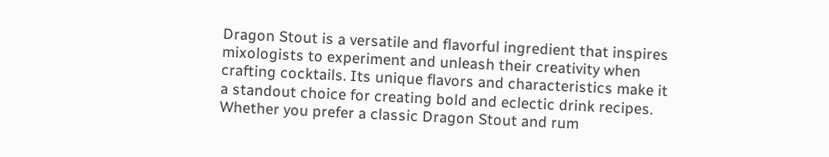Dragon Stout is a versatile and flavorful ingredient that inspires mixologists to experiment and unleash their creativity when crafting cocktails. Its unique flavors and characteristics make it a standout choice for creating bold and eclectic drink recipes. Whether you prefer a classic Dragon Stout and rum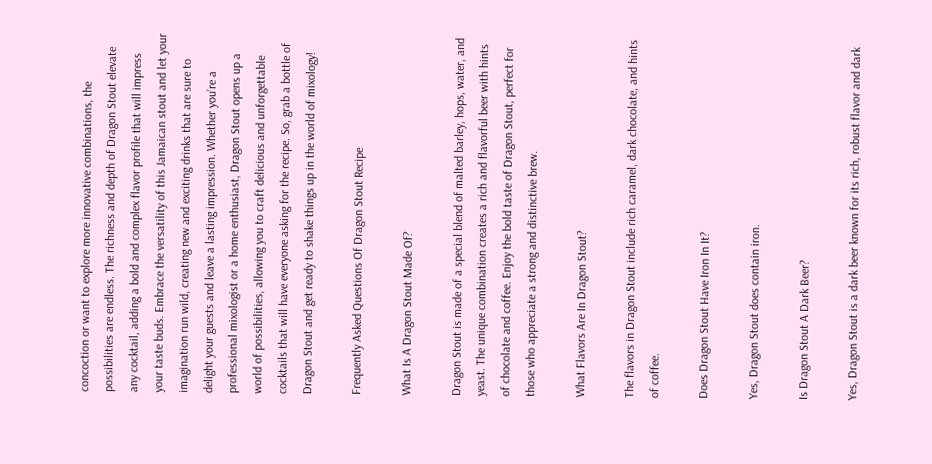concoction or want to explore more innovative combinations, the possibilities are endless. The richness and depth of Dragon Stout elevate any cocktail, adding a bold and complex flavor profile that will impress your taste buds. Embrace the versatility of this Jamaican stout and let your imagination run wild, creating new and exciting drinks that are sure to delight your guests and leave a lasting impression. Whether you’re a professional mixologist or a home enthusiast, Dragon Stout opens up a world of possibilities, allowing you to craft delicious and unforgettable cocktails that will have everyone asking for the recipe. So, grab a bottle of Dragon Stout and get ready to shake things up in the world of mixology!

Frequently Asked Questions Of Dragon Stout Recipe

What Is A Dragon Stout Made Of?

Dragon Stout is made of a special blend of malted barley, hops, water, and yeast. The unique combination creates a rich and flavorful beer with hints of chocolate and coffee. Enjoy the bold taste of Dragon Stout, perfect for those who appreciate a strong and distinctive brew.

What Flavors Are In Dragon Stout?

The flavors in Dragon Stout include rich caramel, dark chocolate, and hints of coffee.

Does Dragon Stout Have Iron In It?

Yes, Dragon Stout does contain iron.

Is Dragon Stout A Dark Beer?

Yes, Dragon Stout is a dark beer known for its rich, robust flavor and dark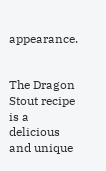appearance.


The Dragon Stout recipe is a delicious and unique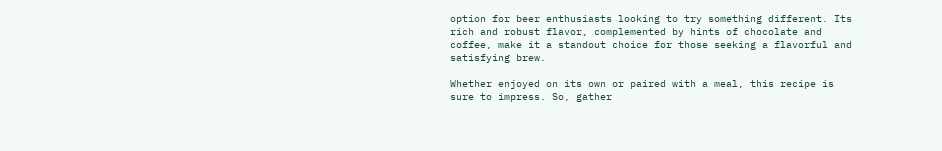option for beer enthusiasts looking to try something different. Its rich and robust flavor, complemented by hints of chocolate and coffee, make it a standout choice for those seeking a flavorful and satisfying brew.

Whether enjoyed on its own or paired with a meal, this recipe is sure to impress. So, gather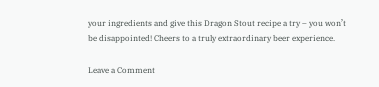your ingredients and give this Dragon Stout recipe a try – you won’t be disappointed! Cheers to a truly extraordinary beer experience.

Leave a Comment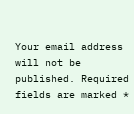Your email address will not be published. Required fields are marked *